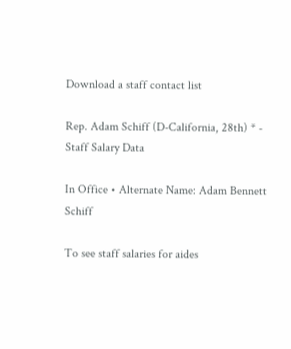Download a staff contact list

Rep. Adam Schiff (D-California, 28th) * - Staff Salary Data

In Office • Alternate Name: Adam Bennett Schiff

To see staff salaries for aides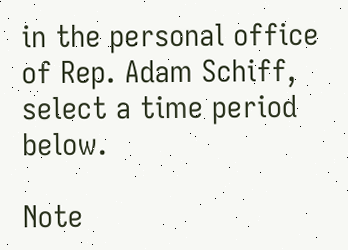in the personal office of Rep. Adam Schiff, select a time period below.

Note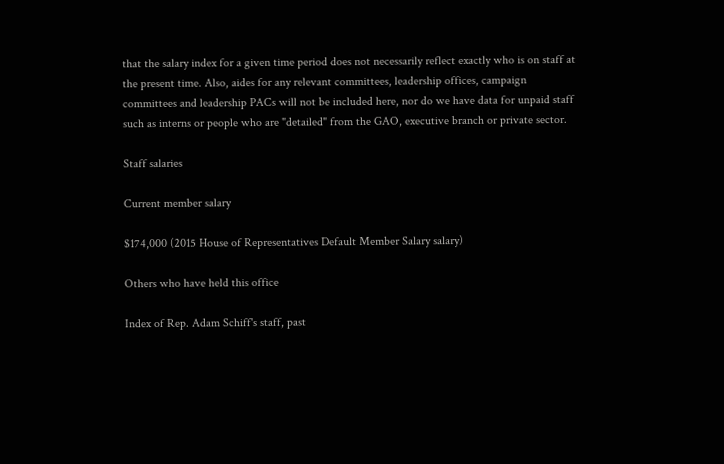that the salary index for a given time period does not necessarily reflect exactly who is on staff at the present time. Also, aides for any relevant committees, leadership offices, campaign committees and leadership PACs will not be included here, nor do we have data for unpaid staff such as interns or people who are "detailed" from the GAO, executive branch or private sector.

Staff salaries

Current member salary

$174,000 (2015 House of Representatives Default Member Salary salary)

Others who have held this office

Index of Rep. Adam Schiff's staff, past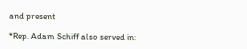and present

*Rep. Adam Schiff also served in: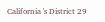California 's District 29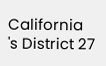California 's District 27